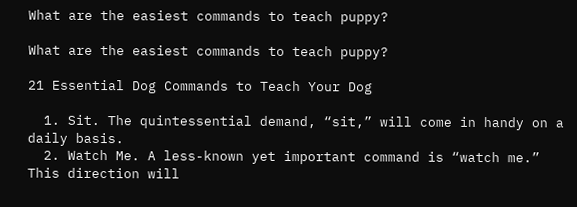What are the easiest commands to teach puppy?

What are the easiest commands to teach puppy?

21 Essential Dog Commands to Teach Your Dog

  1. Sit. The quintessential demand, “sit,” will come in handy on a daily basis.
  2. Watch Me. A less-known yet important command is “watch me.” This direction will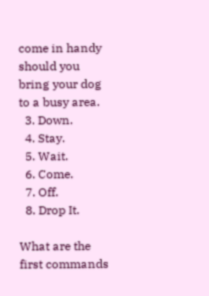come in handy should you bring your dog to a busy area.
  3. Down.
  4. Stay.
  5. Wait.
  6. Come.
  7. Off.
  8. Drop It.

What are the first commands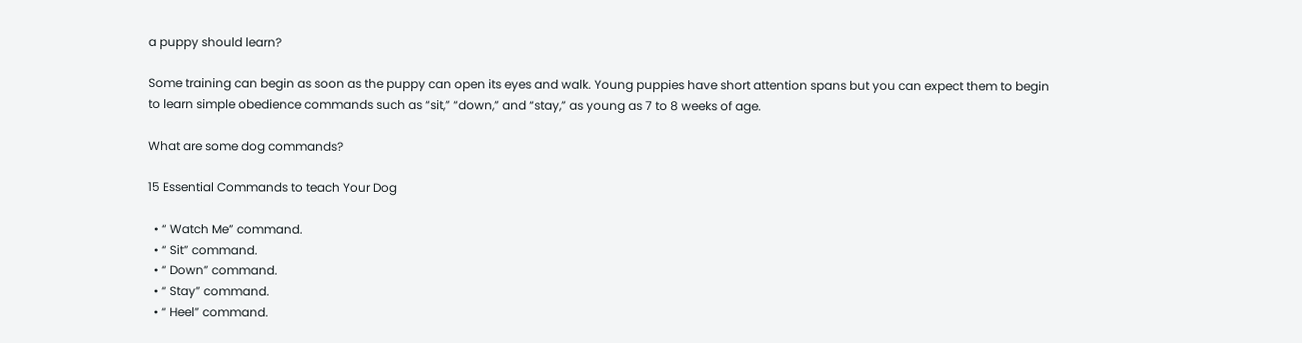a puppy should learn?

Some training can begin as soon as the puppy can open its eyes and walk. Young puppies have short attention spans but you can expect them to begin to learn simple obedience commands such as “sit,” “down,” and “stay,” as young as 7 to 8 weeks of age.

What are some dog commands?

15 Essential Commands to teach Your Dog

  • “ Watch Me” command.
  • “ Sit” command.
  • “ Down” command.
  • “ Stay” command.
  • “ Heel” command.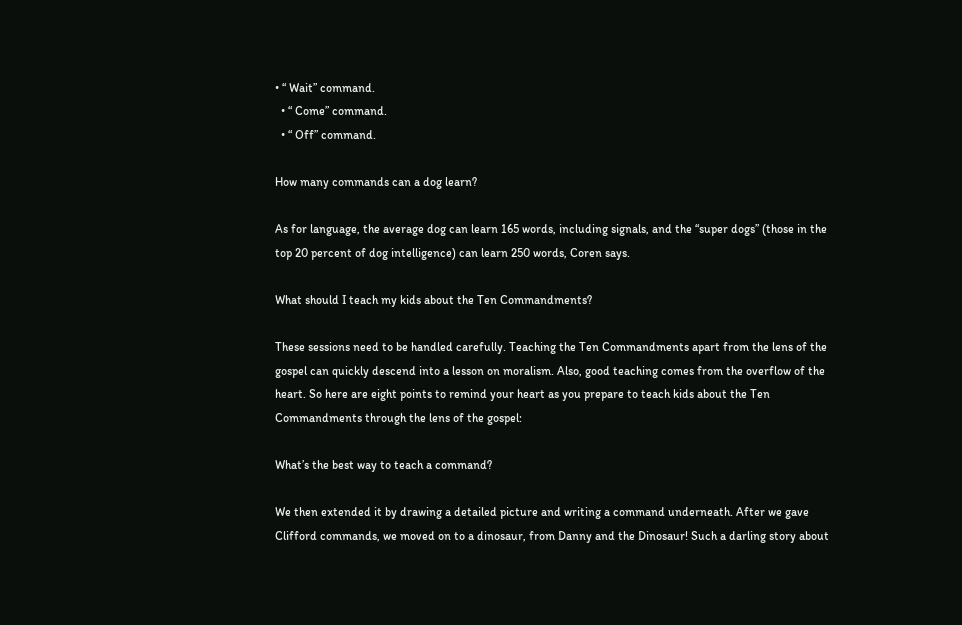• “ Wait” command.
  • “ Come” command.
  • “ Off” command.

How many commands can a dog learn?

As for language, the average dog can learn 165 words, including signals, and the “super dogs” (those in the top 20 percent of dog intelligence) can learn 250 words, Coren says.

What should I teach my kids about the Ten Commandments?

These sessions need to be handled carefully. Teaching the Ten Commandments apart from the lens of the gospel can quickly descend into a lesson on moralism. Also, good teaching comes from the overflow of the heart. So here are eight points to remind your heart as you prepare to teach kids about the Ten Commandments through the lens of the gospel:

What’s the best way to teach a command?

We then extended it by drawing a detailed picture and writing a command underneath. After we gave Clifford commands, we moved on to a dinosaur, from Danny and the Dinosaur! Such a darling story about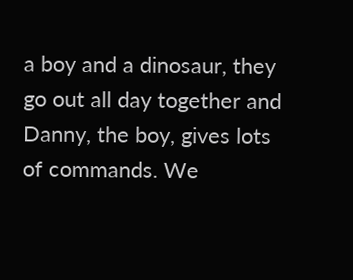a boy and a dinosaur, they go out all day together and Danny, the boy, gives lots of commands. We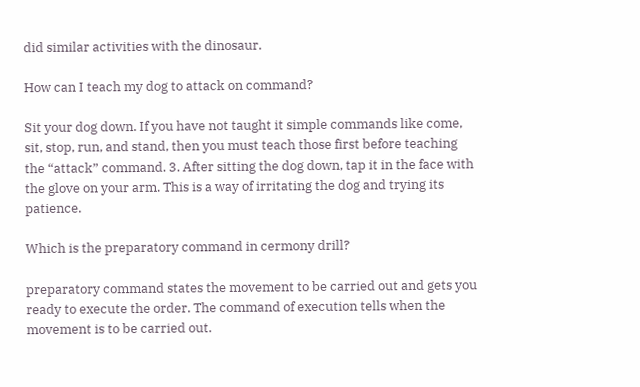did similar activities with the dinosaur.

How can I teach my dog to attack on command?

Sit your dog down. If you have not taught it simple commands like come, sit, stop, run, and stand, then you must teach those first before teaching the “attack” command. 3. After sitting the dog down, tap it in the face with the glove on your arm. This is a way of irritating the dog and trying its patience.

Which is the preparatory command in cermony drill?

preparatory command states the movement to be carried out and gets you ready to execute the order. The command of execution tells when the movement is to be carried out.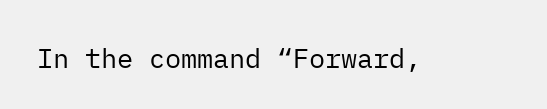In the command “Forward,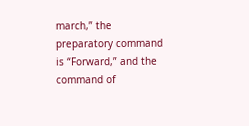march,” the preparatory command is “Forward,” and the command of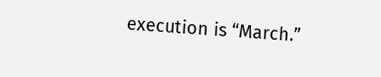execution is “March.”